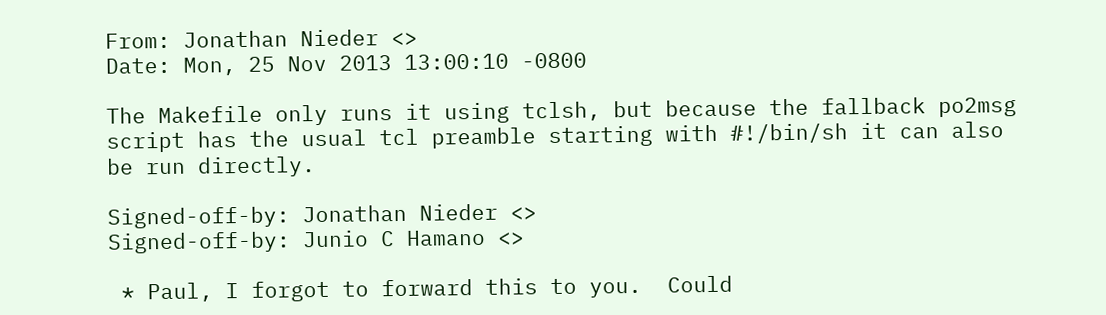From: Jonathan Nieder <>
Date: Mon, 25 Nov 2013 13:00:10 -0800

The Makefile only runs it using tclsh, but because the fallback po2msg
script has the usual tcl preamble starting with #!/bin/sh it can also
be run directly.

Signed-off-by: Jonathan Nieder <>
Signed-off-by: Junio C Hamano <>

 * Paul, I forgot to forward this to you.  Could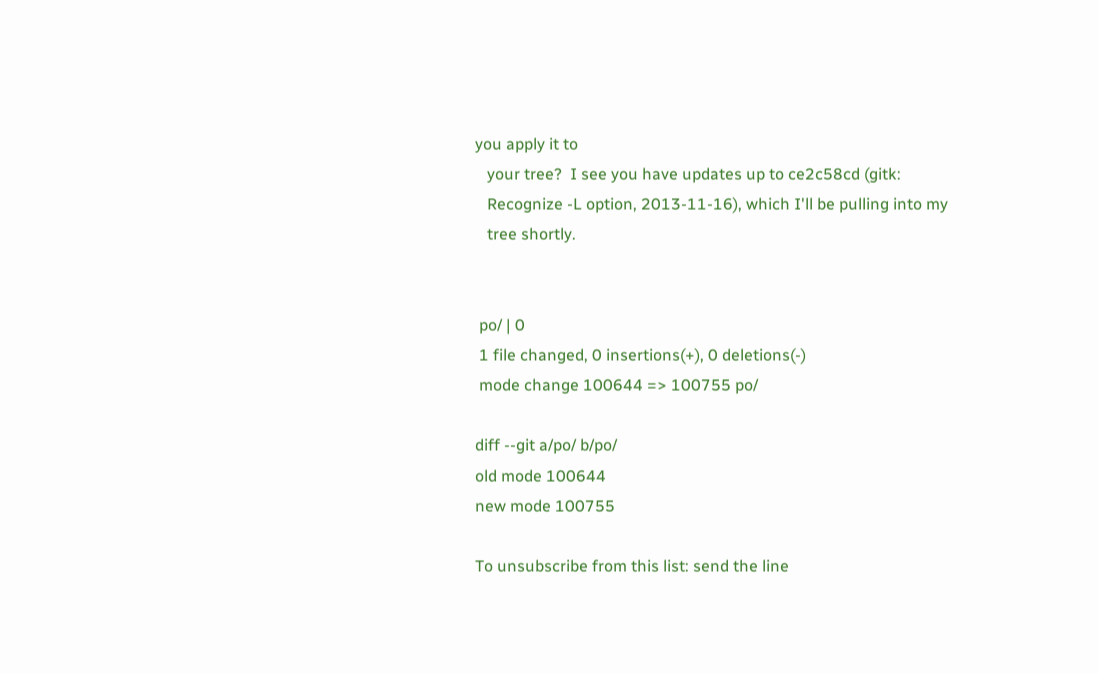you apply it to
   your tree?  I see you have updates up to ce2c58cd (gitk:
   Recognize -L option, 2013-11-16), which I'll be pulling into my
   tree shortly.


 po/ | 0
 1 file changed, 0 insertions(+), 0 deletions(-)
 mode change 100644 => 100755 po/

diff --git a/po/ b/po/
old mode 100644
new mode 100755

To unsubscribe from this list: send the line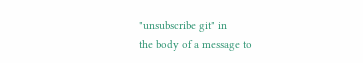"unsubscribe git" in
the body of a message to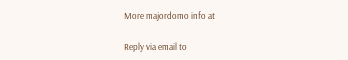More majordomo info at

Reply via email to